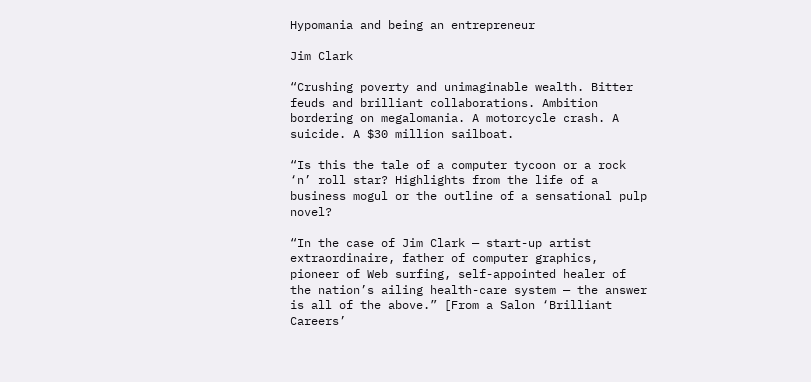Hypomania and being an entrepreneur

Jim Clark

“Crushing poverty and unimaginable wealth. Bitter feuds and brilliant collaborations. Ambition bordering on megalomania. A motorcycle crash. A suicide. A $30 million sailboat.

“Is this the tale of a computer tycoon or a rock ‘n’ roll star? Highlights from the life of a business mogul or the outline of a sensational pulp novel?

“In the case of Jim Clark — start-up artist extraordinaire, father of computer graphics, pioneer of Web surfing, self-appointed healer of the nation’s ailing health-care system — the answer is all of the above.” [From a Salon ‘Brilliant Careers’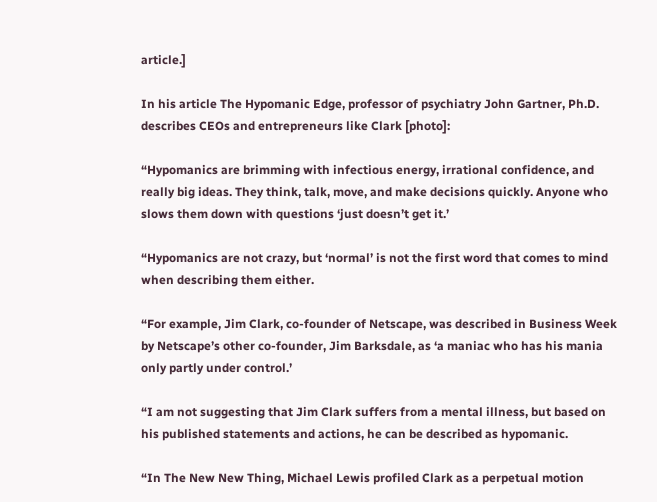article.]

In his article The Hypomanic Edge, professor of psychiatry John Gartner, Ph.D. describes CEOs and entrepreneurs like Clark [photo]:

“Hypomanics are brimming with infectious energy, irrational confidence, and really big ideas. They think, talk, move, and make decisions quickly. Anyone who slows them down with questions ‘just doesn’t get it.’

“Hypomanics are not crazy, but ‘normal’ is not the first word that comes to mind when describing them either.

“For example, Jim Clark, co-founder of Netscape, was described in Business Week by Netscape’s other co-founder, Jim Barksdale, as ‘a maniac who has his mania only partly under control.’

“I am not suggesting that Jim Clark suffers from a mental illness, but based on his published statements and actions, he can be described as hypomanic.

“In The New New Thing, Michael Lewis profiled Clark as a perpetual motion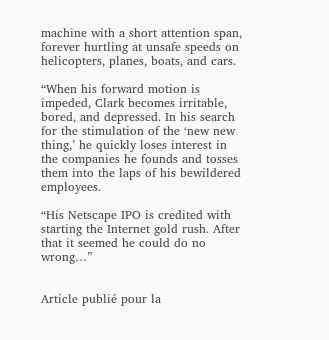machine with a short attention span, forever hurtling at unsafe speeds on helicopters, planes, boats, and cars.

“When his forward motion is impeded, Clark becomes irritable, bored, and depressed. In his search for the stimulation of the ‘new new thing,’ he quickly loses interest in the companies he founds and tosses them into the laps of his bewildered employees.

“His Netscape IPO is credited with starting the Internet gold rush. After that it seemed he could do no wrong…”


Article publié pour la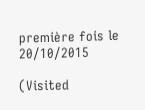première fois le 20/10/2015

(Visited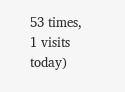53 times, 1 visits today)